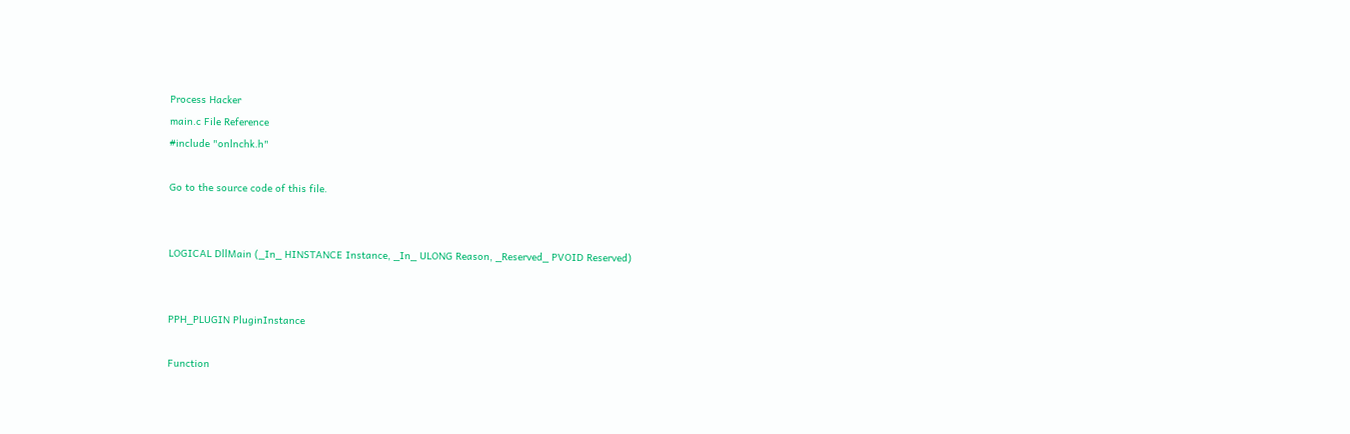Process Hacker
main.c File Reference
#include "onlnchk.h"

Go to the source code of this file.


LOGICAL DllMain (_In_ HINSTANCE Instance, _In_ ULONG Reason, _Reserved_ PVOID Reserved)


PPH_PLUGIN PluginInstance

Function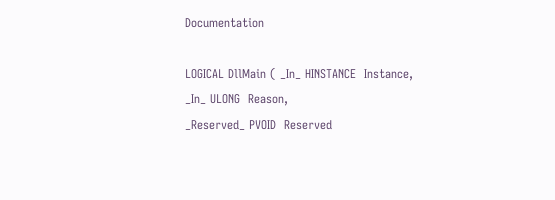Documentation

LOGICAL DllMain ( _In_ HINSTANCE  Instance,
_In_ ULONG  Reason,
_Reserved_ PVOID  Reserved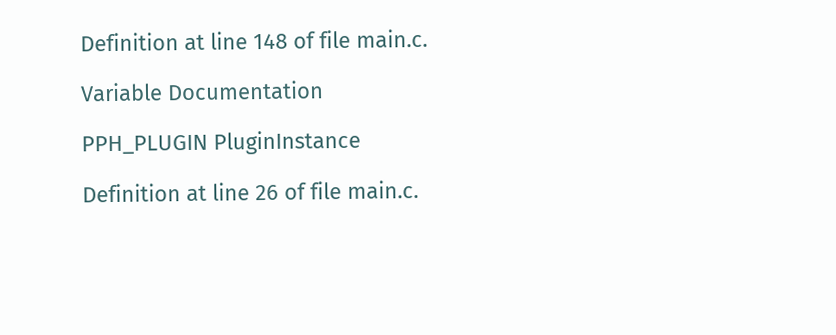Definition at line 148 of file main.c.

Variable Documentation

PPH_PLUGIN PluginInstance

Definition at line 26 of file main.c.